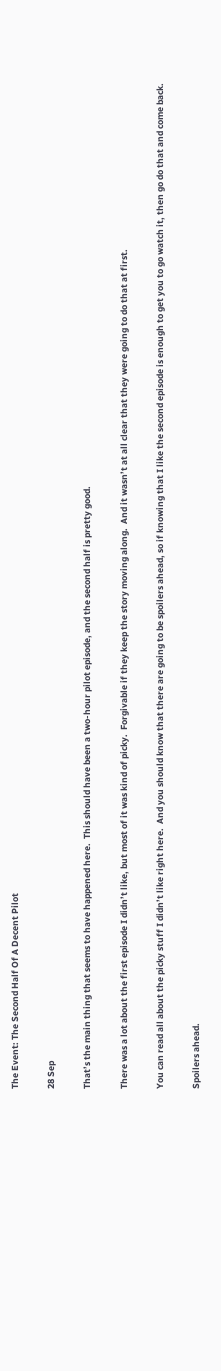The Event: The Second Half Of A Decent Pilot

28 Sep

That’s the main thing that seems to have happened here.  This should have been a two-hour pilot episode, and the second half is pretty good.

There was a lot about the first episode I didn’t like, but most of it was kind of picky.  Forgivable if they keep the story moving along.  And it wasn’t at all clear that they were going to do that at first.

You can read all about the picky stuff I didn’t like right here.  And you should know that there are going to be spoilers ahead, so if knowing that I like the second episode is enough to get you to go watch it, then go do that and come back.

Spoilers ahead.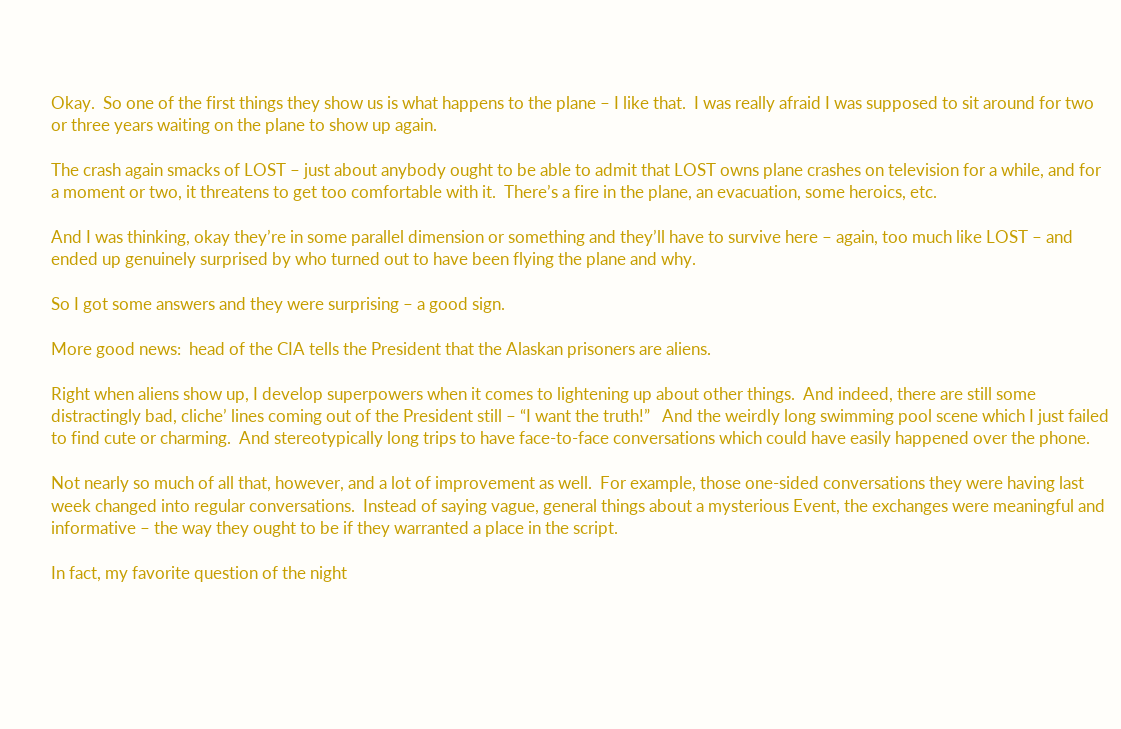Okay.  So one of the first things they show us is what happens to the plane – I like that.  I was really afraid I was supposed to sit around for two or three years waiting on the plane to show up again.

The crash again smacks of LOST – just about anybody ought to be able to admit that LOST owns plane crashes on television for a while, and for a moment or two, it threatens to get too comfortable with it.  There’s a fire in the plane, an evacuation, some heroics, etc.

And I was thinking, okay they’re in some parallel dimension or something and they’ll have to survive here – again, too much like LOST – and ended up genuinely surprised by who turned out to have been flying the plane and why.

So I got some answers and they were surprising – a good sign.

More good news:  head of the CIA tells the President that the Alaskan prisoners are aliens.

Right when aliens show up, I develop superpowers when it comes to lightening up about other things.  And indeed, there are still some distractingly bad, cliche’ lines coming out of the President still – “I want the truth!”   And the weirdly long swimming pool scene which I just failed to find cute or charming.  And stereotypically long trips to have face-to-face conversations which could have easily happened over the phone.

Not nearly so much of all that, however, and a lot of improvement as well.  For example, those one-sided conversations they were having last week changed into regular conversations.  Instead of saying vague, general things about a mysterious Event, the exchanges were meaningful and informative – the way they ought to be if they warranted a place in the script.

In fact, my favorite question of the night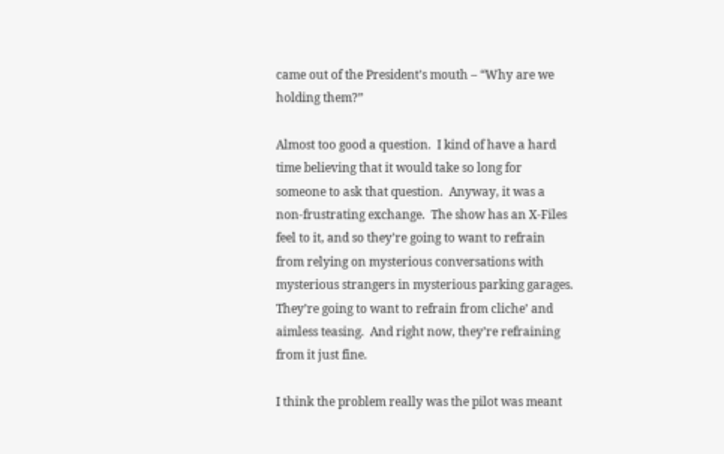came out of the President’s mouth – “Why are we holding them?”

Almost too good a question.  I kind of have a hard time believing that it would take so long for someone to ask that question.  Anyway, it was a non-frustrating exchange.  The show has an X-Files feel to it, and so they’re going to want to refrain from relying on mysterious conversations with mysterious strangers in mysterious parking garages.  They’re going to want to refrain from cliche’ and aimless teasing.  And right now, they’re refraining from it just fine.

I think the problem really was the pilot was meant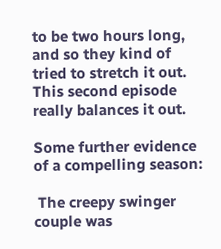to be two hours long, and so they kind of tried to stretch it out.  This second episode really balances it out.

Some further evidence of a compelling season:

 The creepy swinger couple was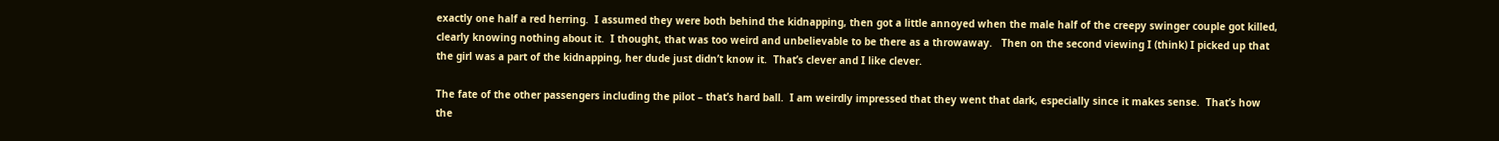exactly one half a red herring.  I assumed they were both behind the kidnapping, then got a little annoyed when the male half of the creepy swinger couple got killed, clearly knowing nothing about it.  I thought, that was too weird and unbelievable to be there as a throwaway.   Then on the second viewing I (think) I picked up that the girl was a part of the kidnapping, her dude just didn’t know it.  That’s clever and I like clever.

The fate of the other passengers including the pilot – that’s hard ball.  I am weirdly impressed that they went that dark, especially since it makes sense.  That’s how the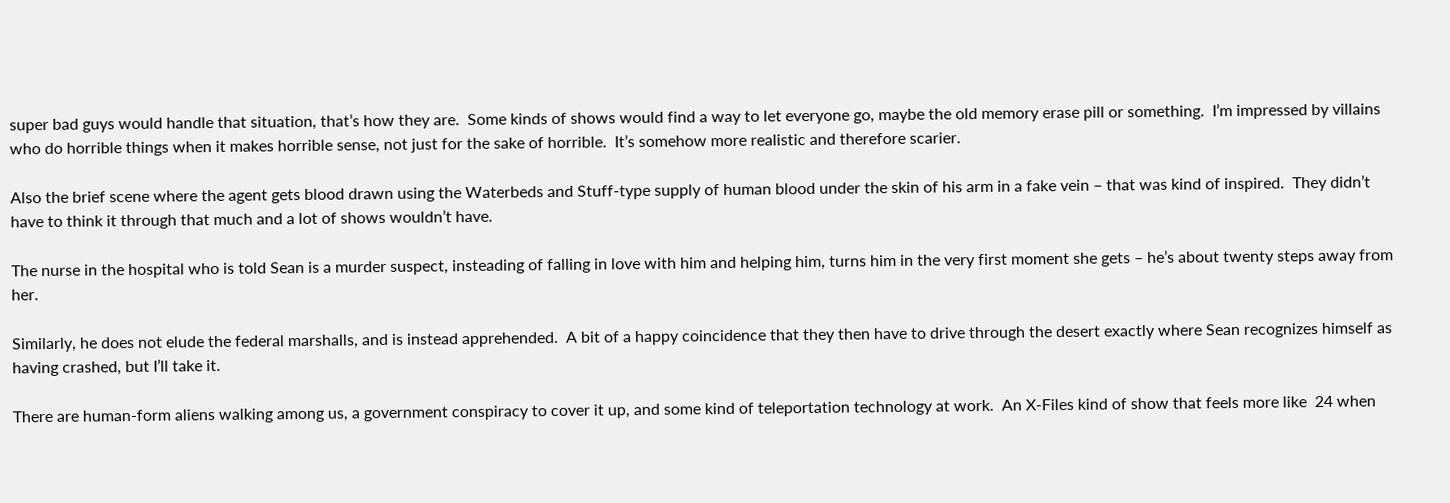super bad guys would handle that situation, that’s how they are.  Some kinds of shows would find a way to let everyone go, maybe the old memory erase pill or something.  I’m impressed by villains who do horrible things when it makes horrible sense, not just for the sake of horrible.  It’s somehow more realistic and therefore scarier.

Also the brief scene where the agent gets blood drawn using the Waterbeds and Stuff-type supply of human blood under the skin of his arm in a fake vein – that was kind of inspired.  They didn’t have to think it through that much and a lot of shows wouldn’t have.

The nurse in the hospital who is told Sean is a murder suspect, insteading of falling in love with him and helping him, turns him in the very first moment she gets – he’s about twenty steps away from her.

Similarly, he does not elude the federal marshalls, and is instead apprehended.  A bit of a happy coincidence that they then have to drive through the desert exactly where Sean recognizes himself as having crashed, but I’ll take it.

There are human-form aliens walking among us, a government conspiracy to cover it up, and some kind of teleportation technology at work.  An X-Files kind of show that feels more like  24 when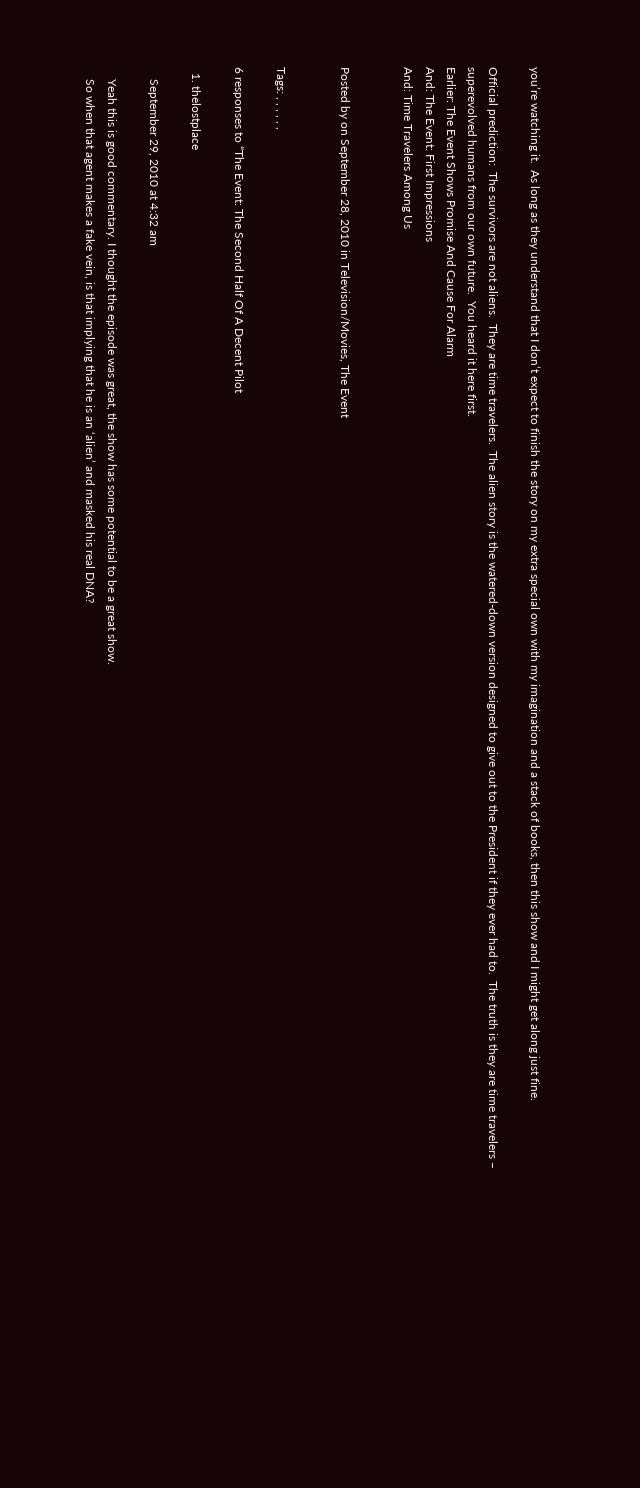you’re watching it.  As long as they understand that I don’t expect to finish the story on my extra special own with my imagination and a stack of books, then this show and I might get along just fine.

Official prediction:  The survivors are not aliens.  They are time travelers.  The alien story is the watered-down version designed to give out to the President if they ever had to.  The truth is they are time travelers – superevolved humans from our own future.  You heard it here first.
Earlier: The Event Shows Promise And Cause For Alarm
And: The Event: First Impressions
And: Time Travelers Among Us


Posted by on September 28, 2010 in Television/Movies, The Event


Tags: , , , , , ,

6 responses to “The Event: The Second Half Of A Decent Pilot

  1. thelostplace

    September 29, 2010 at 4:32 am

    Yeah this is good commentary. I thought the episode was great, the show has some potential to be a great show.
    So when that agent makes a fake vein, is that implying that he is an ‘alien’ and masked his real DNA?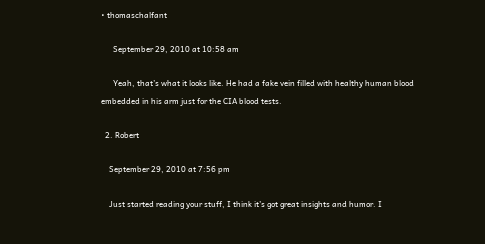• thomaschalfant

      September 29, 2010 at 10:58 am

      Yeah, that’s what it looks like. He had a fake vein filled with healthy human blood embedded in his arm just for the CIA blood tests.

  2. Robert

    September 29, 2010 at 7:56 pm

    Just started reading your stuff, I think it’s got great insights and humor. I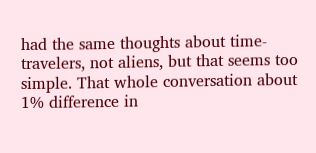had the same thoughts about time-travelers, not aliens, but that seems too simple. That whole conversation about 1% difference in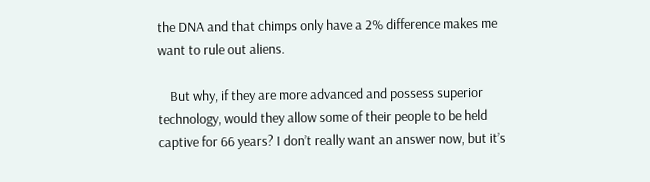the DNA and that chimps only have a 2% difference makes me want to rule out aliens.

    But why, if they are more advanced and possess superior technology, would they allow some of their people to be held captive for 66 years? I don’t really want an answer now, but it’s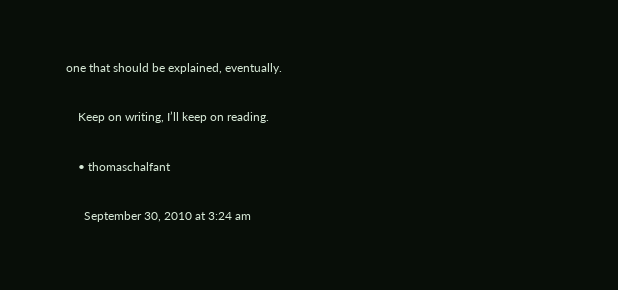one that should be explained, eventually.

    Keep on writing, I’ll keep on reading.

    • thomaschalfant

      September 30, 2010 at 3:24 am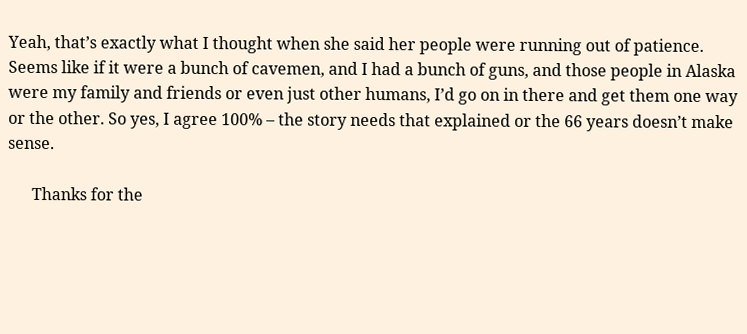Yeah, that’s exactly what I thought when she said her people were running out of patience. Seems like if it were a bunch of cavemen, and I had a bunch of guns, and those people in Alaska were my family and friends or even just other humans, I’d go on in there and get them one way or the other. So yes, I agree 100% – the story needs that explained or the 66 years doesn’t make sense.

      Thanks for the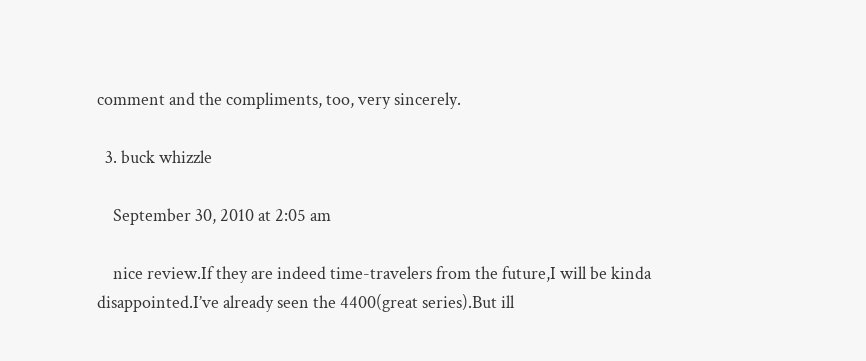comment and the compliments, too, very sincerely.

  3. buck whizzle

    September 30, 2010 at 2:05 am

    nice review.If they are indeed time-travelers from the future,I will be kinda disappointed.I’ve already seen the 4400(great series).But ill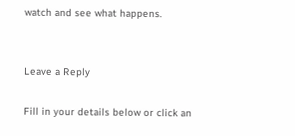watch and see what happens.


Leave a Reply

Fill in your details below or click an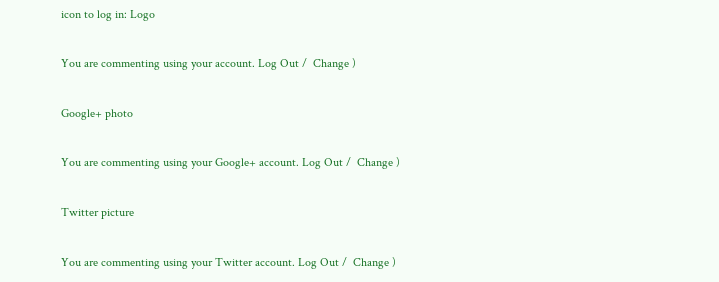icon to log in: Logo

You are commenting using your account. Log Out /  Change )

Google+ photo

You are commenting using your Google+ account. Log Out /  Change )

Twitter picture

You are commenting using your Twitter account. Log Out /  Change )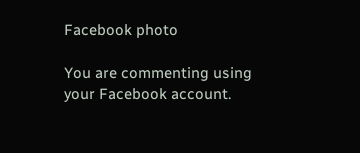Facebook photo

You are commenting using your Facebook account.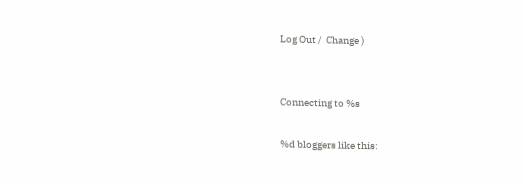Log Out /  Change )


Connecting to %s

%d bloggers like this: